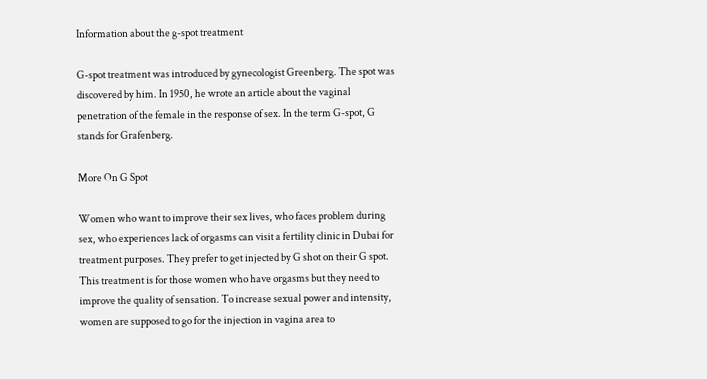Information about the g-spot treatment

G-spot treatment was introduced by gynecologist Greenberg. The spot was discovered by him. In 1950, he wrote an article about the vaginal penetration of the female in the response of sex. In the term G-spot, G stands for Grafenberg.

More On G Spot

Women who want to improve their sex lives, who faces problem during sex, who experiences lack of orgasms can visit a fertility clinic in Dubai for treatment purposes. They prefer to get injected by G shot on their G spot. This treatment is for those women who have orgasms but they need to improve the quality of sensation. To increase sexual power and intensity, women are supposed to go for the injection in vagina area to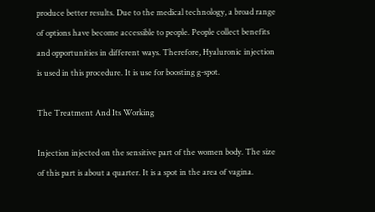produce better results. Due to the medical technology, a broad range of options have become accessible to people. People collect benefits and opportunities in different ways. Therefore, Hyaluronic injection is used in this procedure. It is use for boosting g-spot.

The Treatment And Its Working

Injection injected on the sensitive part of the women body. The size of this part is about a quarter. It is a spot in the area of vagina.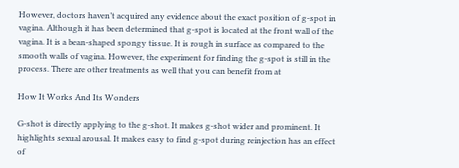However, doctors haven’t acquired any evidence about the exact position of g-spot in vagina. Although it has been determined that g-spot is located at the front wall of the vagina. It is a bean-shaped spongy tissue. It is rough in surface as compared to the smooth walls of vagina. However, the experiment for finding the g-spot is still in the process. There are other treatments as well that you can benefit from at

How It Works And Its Wonders

G-shot is directly applying to the g-shot. It makes g-shot wider and prominent. It highlights sexual arousal. It makes easy to find g-spot during reinjection has an effect of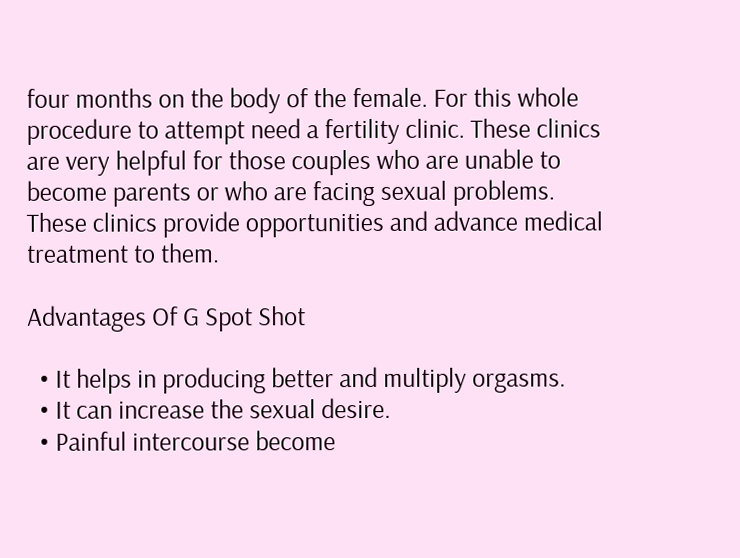four months on the body of the female. For this whole procedure to attempt need a fertility clinic. These clinics are very helpful for those couples who are unable to become parents or who are facing sexual problems. These clinics provide opportunities and advance medical treatment to them.

Advantages Of G Spot Shot

  • It helps in producing better and multiply orgasms.
  • It can increase the sexual desire.
  • Painful intercourse become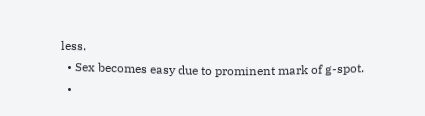less.
  • Sex becomes easy due to prominent mark of g-spot.
  •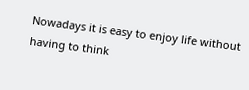Nowadays it is easy to enjoy life without having to think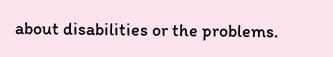about disabilities or the problems.